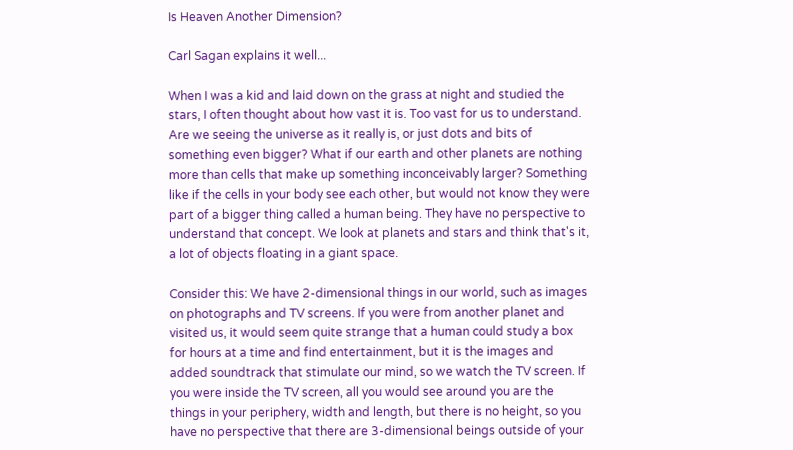Is Heaven Another Dimension?

Carl Sagan explains it well...

When I was a kid and laid down on the grass at night and studied the stars, I often thought about how vast it is. Too vast for us to understand. Are we seeing the universe as it really is, or just dots and bits of something even bigger? What if our earth and other planets are nothing more than cells that make up something inconceivably larger? Something like if the cells in your body see each other, but would not know they were part of a bigger thing called a human being. They have no perspective to understand that concept. We look at planets and stars and think that's it, a lot of objects floating in a giant space.

Consider this: We have 2-dimensional things in our world, such as images on photographs and TV screens. If you were from another planet and visited us, it would seem quite strange that a human could study a box for hours at a time and find entertainment, but it is the images and added soundtrack that stimulate our mind, so we watch the TV screen. If you were inside the TV screen, all you would see around you are the things in your periphery, width and length, but there is no height, so you have no perspective that there are 3-dimensional beings outside of your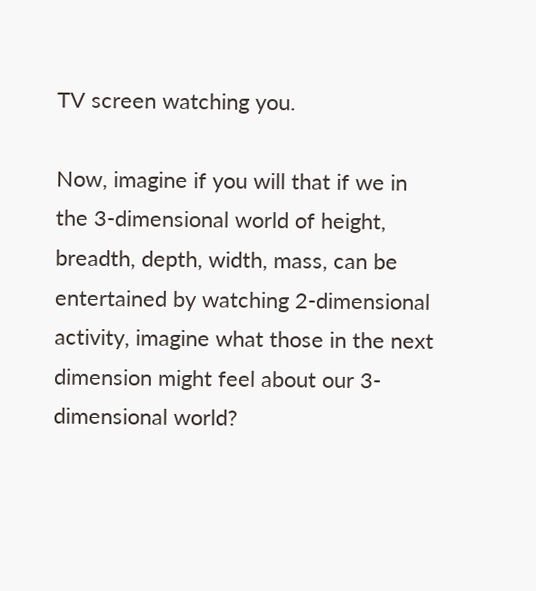TV screen watching you.

Now, imagine if you will that if we in the 3-dimensional world of height, breadth, depth, width, mass, can be entertained by watching 2-dimensional activity, imagine what those in the next dimension might feel about our 3-dimensional world?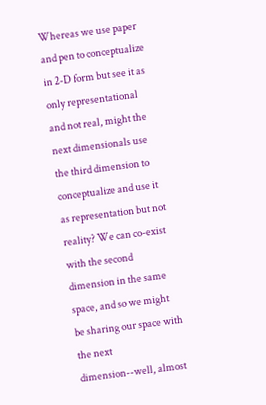Whereas we use paper and pen to conceptualize in 2-D form but see it as only representational and not real, might the next dimensionals use the third dimension to conceptualize and use it as representation but not reality? We can co-exist with the second dimension in the same space, and so we might be sharing our space with the next dimension--well, almost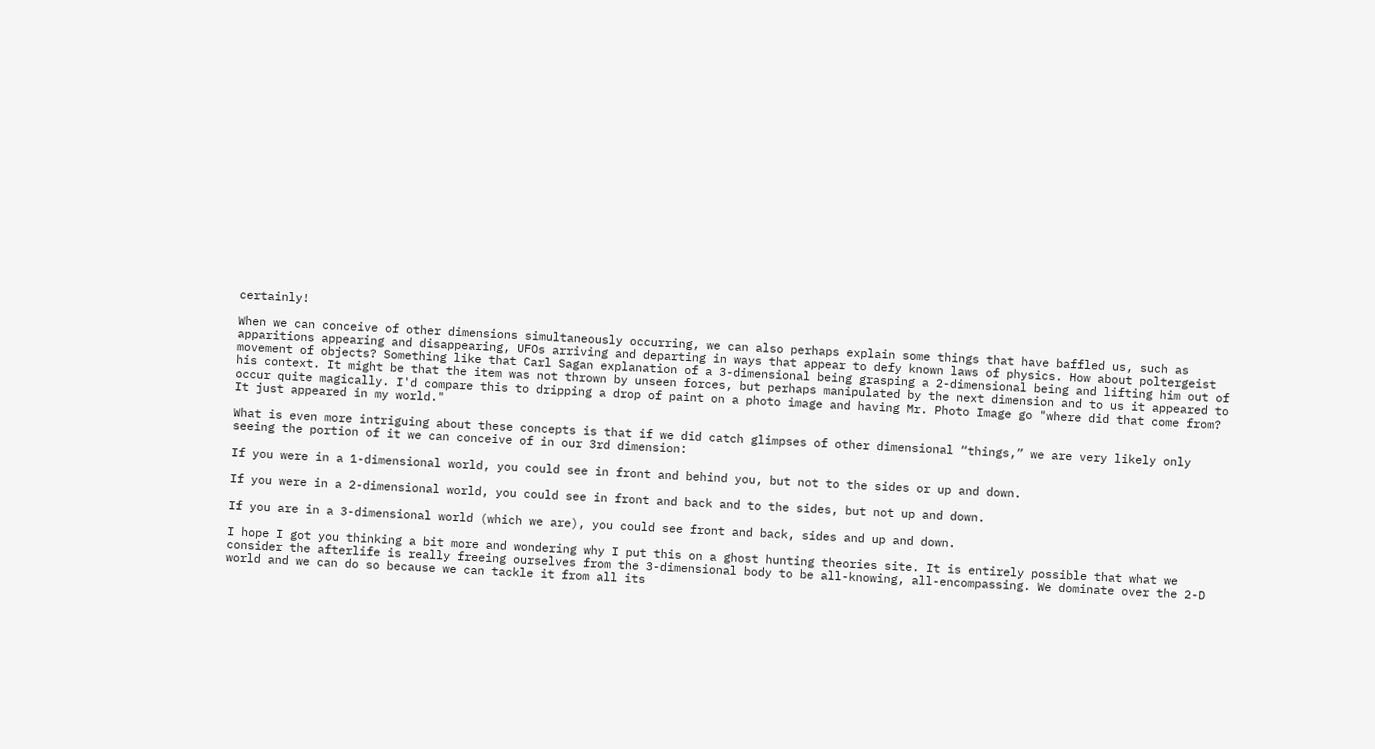certainly!

When we can conceive of other dimensions simultaneously occurring, we can also perhaps explain some things that have baffled us, such as apparitions appearing and disappearing, UFOs arriving and departing in ways that appear to defy known laws of physics. How about poltergeist movement of objects? Something like that Carl Sagan explanation of a 3-dimensional being grasping a 2-dimensional being and lifting him out of his context. It might be that the item was not thrown by unseen forces, but perhaps manipulated by the next dimension and to us it appeared to occur quite magically. I'd compare this to dripping a drop of paint on a photo image and having Mr. Photo Image go "where did that come from? It just appeared in my world."

What is even more intriguing about these concepts is that if we did catch glimpses of other dimensional “things,” we are very likely only seeing the portion of it we can conceive of in our 3rd dimension:

If you were in a 1-dimensional world, you could see in front and behind you, but not to the sides or up and down.

If you were in a 2-dimensional world, you could see in front and back and to the sides, but not up and down.

If you are in a 3-dimensional world (which we are), you could see front and back, sides and up and down.

I hope I got you thinking a bit more and wondering why I put this on a ghost hunting theories site. It is entirely possible that what we consider the afterlife is really freeing ourselves from the 3-dimensional body to be all-knowing, all-encompassing. We dominate over the 2-D world and we can do so because we can tackle it from all its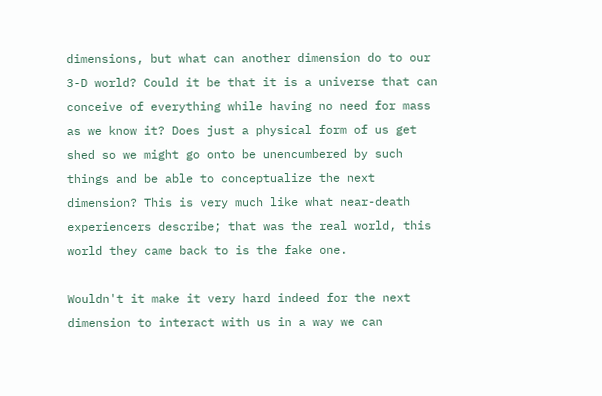dimensions, but what can another dimension do to our 3-D world? Could it be that it is a universe that can conceive of everything while having no need for mass as we know it? Does just a physical form of us get shed so we might go onto be unencumbered by such things and be able to conceptualize the next dimension? This is very much like what near-death experiencers describe; that was the real world, this world they came back to is the fake one.

Wouldn't it make it very hard indeed for the next dimension to interact with us in a way we can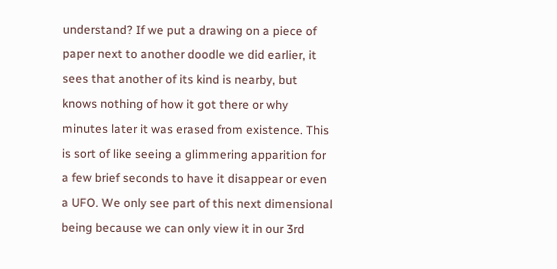understand? If we put a drawing on a piece of paper next to another doodle we did earlier, it sees that another of its kind is nearby, but knows nothing of how it got there or why minutes later it was erased from existence. This is sort of like seeing a glimmering apparition for a few brief seconds to have it disappear or even a UFO. We only see part of this next dimensional being because we can only view it in our 3rd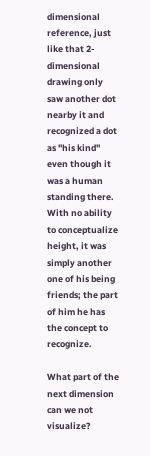dimensional reference, just like that 2-dimensional drawing only saw another dot nearby it and recognized a dot as "his kind" even though it was a human standing there. With no ability to conceptualize height, it was simply another one of his being friends; the part of him he has the concept to recognize.

What part of the next dimension can we not visualize?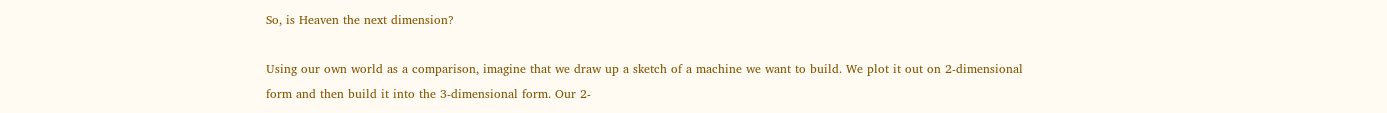So, is Heaven the next dimension?

Using our own world as a comparison, imagine that we draw up a sketch of a machine we want to build. We plot it out on 2-dimensional form and then build it into the 3-dimensional form. Our 2-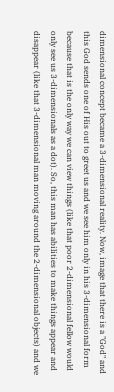dimensional concept became a 3-dimensional reality. Now, image that there is a "God" and this God sends one of His out to greet us and we see him only in his 3-dimensional form because that is the only way we can view things (like that poor 2-dimensional fellow would only see us 3-dimensionals as a dot). So, this man has abilities to make things appear and disappear (like that 3-dimensional man moving around the 2-dimensional objects) and we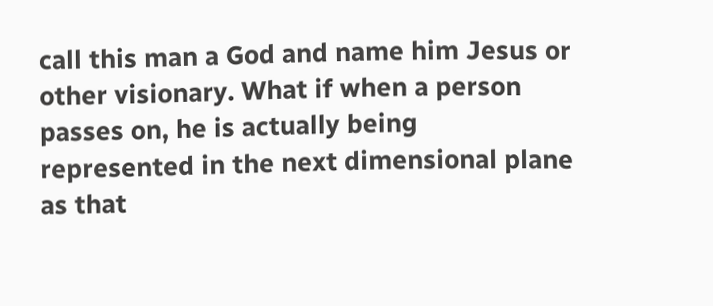call this man a God and name him Jesus or other visionary. What if when a person passes on, he is actually being represented in the next dimensional plane as that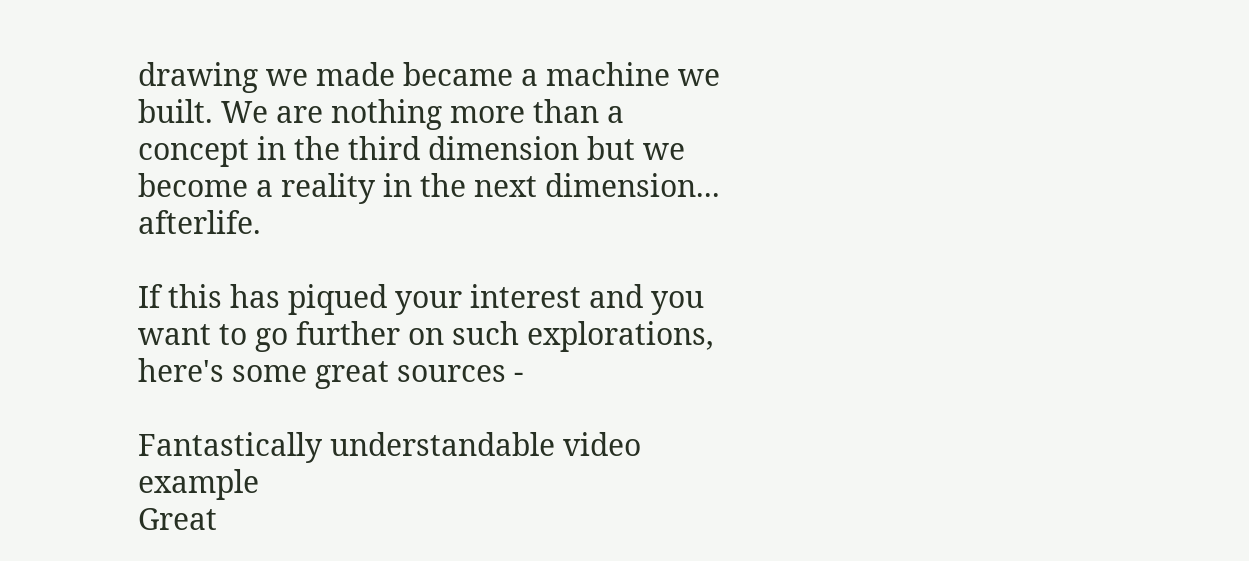drawing we made became a machine we built. We are nothing more than a concept in the third dimension but we become a reality in the next dimension... afterlife.

If this has piqued your interest and you want to go further on such explorations, here's some great sources -

Fantastically understandable video example
Great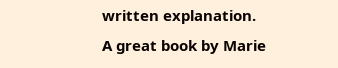written explanation.
A great book by Marie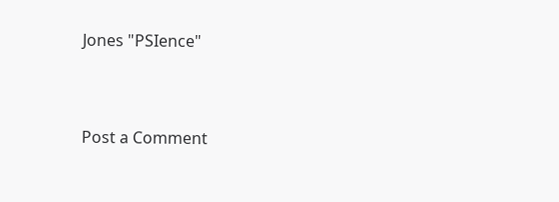Jones "PSIence"


Post a Comment